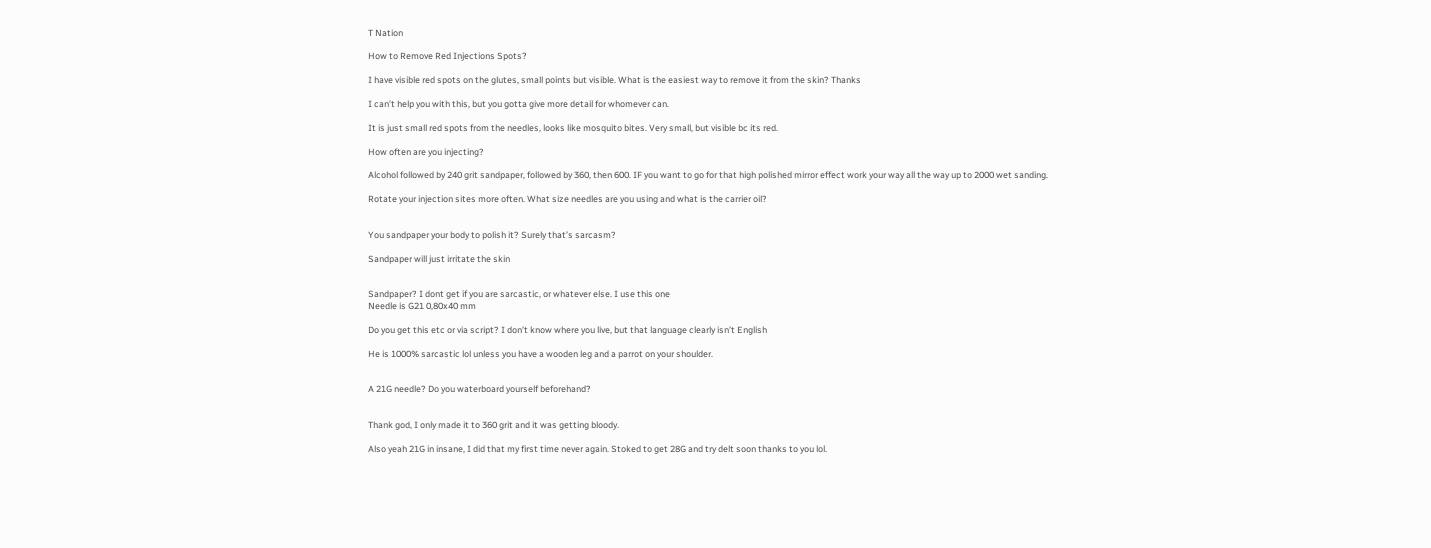T Nation

How to Remove Red Injections Spots?

I have visible red spots on the glutes, small points but visible. What is the easiest way to remove it from the skin? Thanks

I can’t help you with this, but you gotta give more detail for whomever can.

It is just small red spots from the needles, looks like mosquito bites. Very small, but visible bc its red.

How often are you injecting?

Alcohol followed by 240 grit sandpaper, followed by 360, then 600. IF you want to go for that high polished mirror effect work your way all the way up to 2000 wet sanding.

Rotate your injection sites more often. What size needles are you using and what is the carrier oil?


You sandpaper your body to polish it? Surely that’s sarcasm?

Sandpaper will just irritate the skin


Sandpaper? I dont get if you are sarcastic, or whatever else. I use this one
Needle is G21 0,80x40 mm

Do you get this etc or via script? I don’t know where you live, but that language clearly isn’t English

He is 1000% sarcastic lol unless you have a wooden leg and a parrot on your shoulder.


A 21G needle? Do you waterboard yourself beforehand?


Thank god, I only made it to 360 grit and it was getting bloody.

Also yeah 21G in insane, I did that my first time never again. Stoked to get 28G and try delt soon thanks to you lol.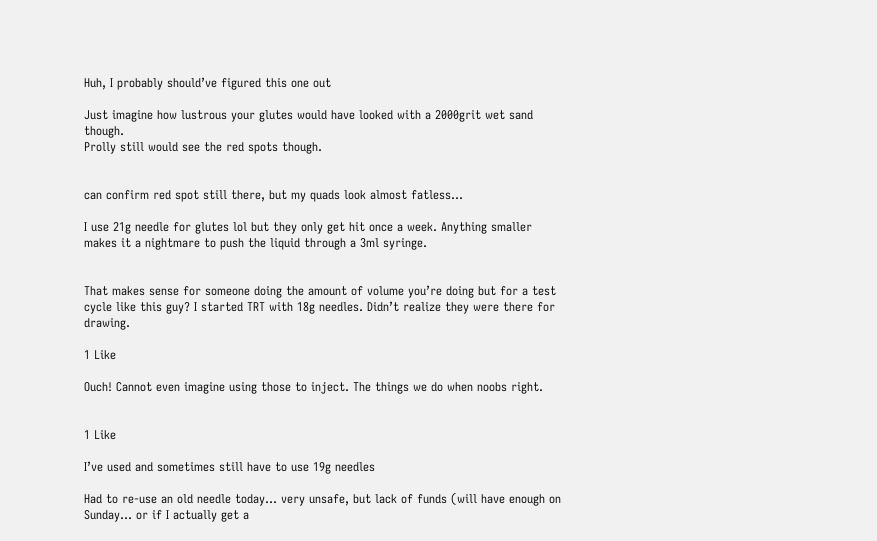Huh, I probably should’ve figured this one out

Just imagine how lustrous your glutes would have looked with a 2000grit wet sand though.
Prolly still would see the red spots though.


can confirm red spot still there, but my quads look almost fatless…

I use 21g needle for glutes lol but they only get hit once a week. Anything smaller makes it a nightmare to push the liquid through a 3ml syringe.


That makes sense for someone doing the amount of volume you’re doing but for a test cycle like this guy? I started TRT with 18g needles. Didn’t realize they were there for drawing.

1 Like

Ouch! Cannot even imagine using those to inject. The things we do when noobs right.


1 Like

I’ve used and sometimes still have to use 19g needles

Had to re-use an old needle today… very unsafe, but lack of funds (will have enough on Sunday… or if I actually get a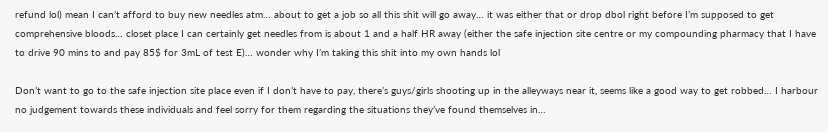refund lol) mean I can’t afford to buy new needles atm… about to get a job so all this shit will go away… it was either that or drop dbol right before I’m supposed to get comprehensive bloods… closet place I can certainly get needles from is about 1 and a half HR away (either the safe injection site centre or my compounding pharmacy that I have to drive 90 mins to and pay 85$ for 3mL of test E)… wonder why I’m taking this shit into my own hands lol

Don’t want to go to the safe injection site place even if I don’t have to pay, there’s guys/girls shooting up in the alleyways near it, seems like a good way to get robbed… I harbour no judgement towards these individuals and feel sorry for them regarding the situations they’ve found themselves in…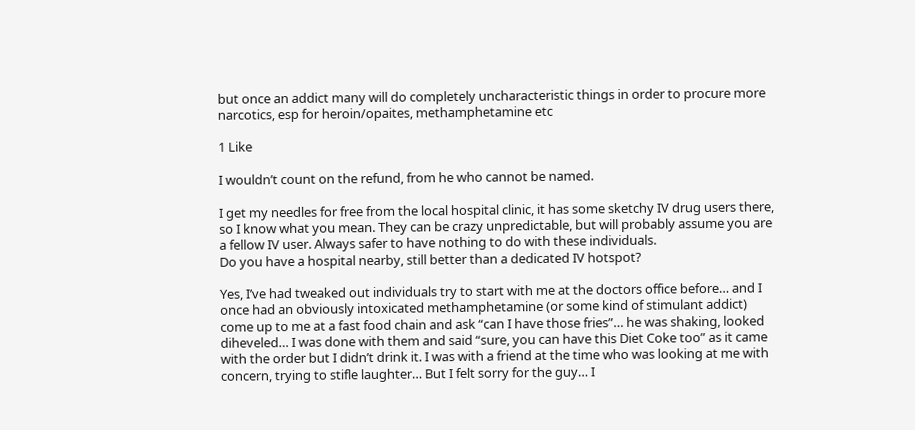but once an addict many will do completely uncharacteristic things in order to procure more narcotics, esp for heroin/opaites, methamphetamine etc

1 Like

I wouldn’t count on the refund, from he who cannot be named.

I get my needles for free from the local hospital clinic, it has some sketchy IV drug users there, so I know what you mean. They can be crazy unpredictable, but will probably assume you are a fellow IV user. Always safer to have nothing to do with these individuals.
Do you have a hospital nearby, still better than a dedicated IV hotspot?

Yes, I’ve had tweaked out individuals try to start with me at the doctors office before… and I once had an obviously intoxicated methamphetamine (or some kind of stimulant addict) come up to me at a fast food chain and ask “can I have those fries”… he was shaking, looked diheveled… I was done with them and said “sure, you can have this Diet Coke too” as it came with the order but I didn’t drink it. I was with a friend at the time who was looking at me with concern, trying to stifle laughter… But I felt sorry for the guy… I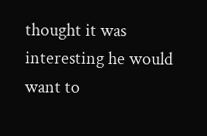thought it was interesting he would want to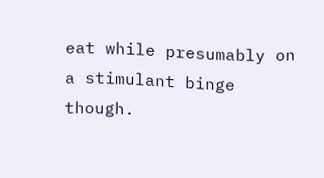eat while presumably on a stimulant binge though.